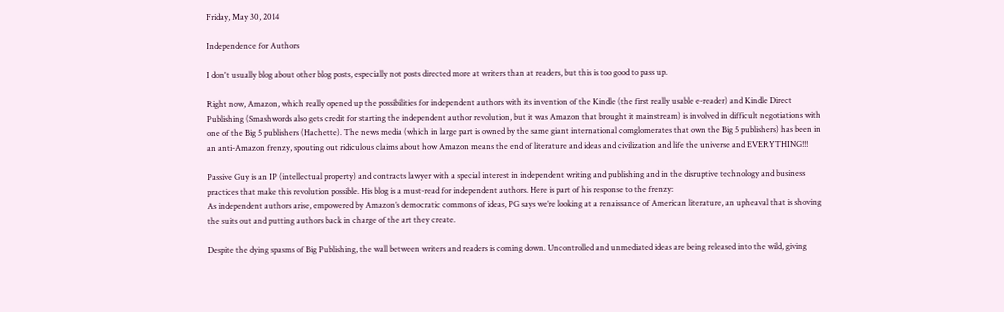Friday, May 30, 2014

Independence for Authors

I don't usually blog about other blog posts, especially not posts directed more at writers than at readers, but this is too good to pass up.

Right now, Amazon, which really opened up the possibilities for independent authors with its invention of the Kindle (the first really usable e-reader) and Kindle Direct Publishing (Smashwords also gets credit for starting the independent author revolution, but it was Amazon that brought it mainstream) is involved in difficult negotiations with one of the Big 5 publishers (Hachette). The news media (which in large part is owned by the same giant international comglomerates that own the Big 5 publishers) has been in an anti-Amazon frenzy, spouting out ridiculous claims about how Amazon means the end of literature and ideas and civilization and life the universe and EVERYTHING!!!

Passive Guy is an IP (intellectual property) and contracts lawyer with a special interest in independent writing and publishing and in the disruptive technology and business practices that make this revolution possible. His blog is a must-read for independent authors. Here is part of his response to the frenzy:
As independent authors arise, empowered by Amazon’s democratic commons of ideas, PG says we’re looking at a renaissance of American literature, an upheaval that is shoving the suits out and putting authors back in charge of the art they create.

Despite the dying spasms of Big Publishing, the wall between writers and readers is coming down. Uncontrolled and unmediated ideas are being released into the wild, giving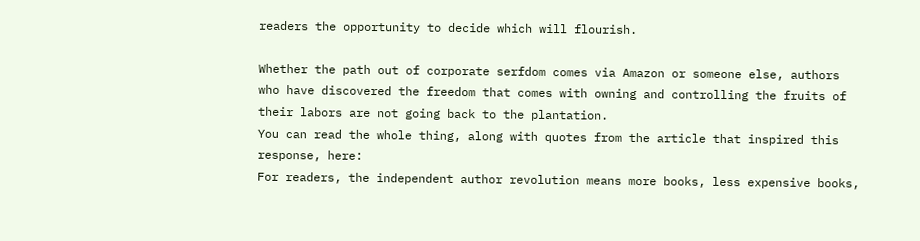readers the opportunity to decide which will flourish.

Whether the path out of corporate serfdom comes via Amazon or someone else, authors who have discovered the freedom that comes with owning and controlling the fruits of their labors are not going back to the plantation.
You can read the whole thing, along with quotes from the article that inspired this response, here:
For readers, the independent author revolution means more books, less expensive books,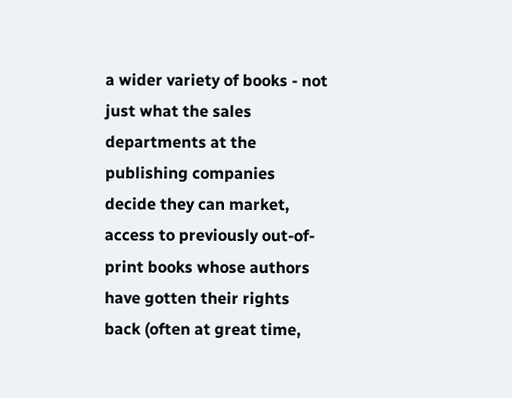a wider variety of books - not just what the sales departments at the publishing companies decide they can market, access to previously out-of-print books whose authors have gotten their rights back (often at great time,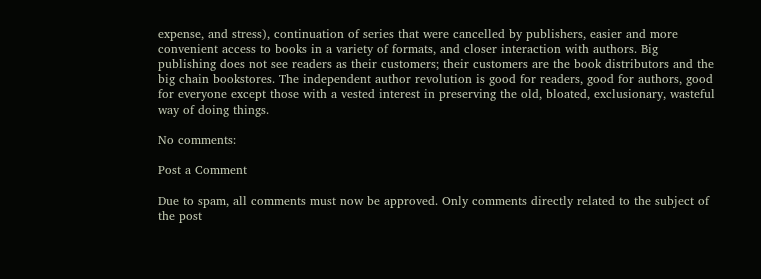expense, and stress), continuation of series that were cancelled by publishers, easier and more convenient access to books in a variety of formats, and closer interaction with authors. Big publishing does not see readers as their customers; their customers are the book distributors and the big chain bookstores. The independent author revolution is good for readers, good for authors, good for everyone except those with a vested interest in preserving the old, bloated, exclusionary, wasteful way of doing things.

No comments:

Post a Comment

Due to spam, all comments must now be approved. Only comments directly related to the subject of the post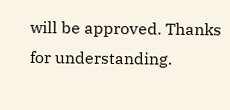will be approved. Thanks for understanding.